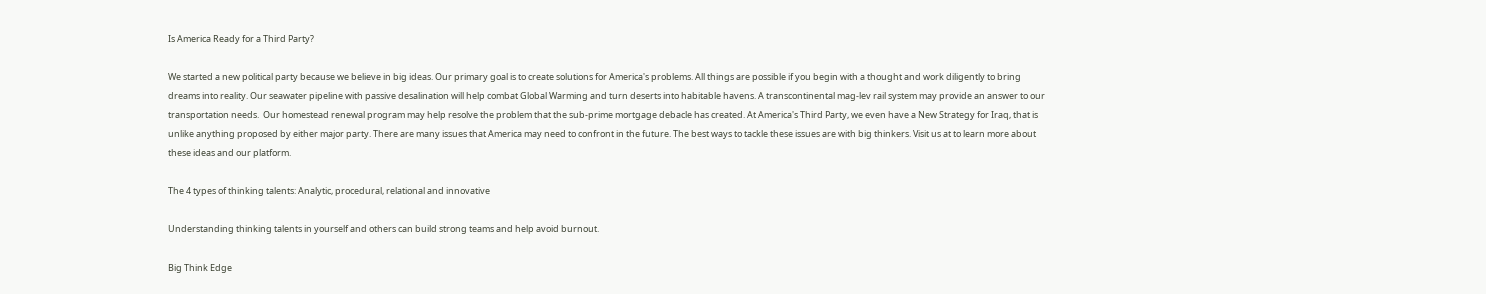Is America Ready for a Third Party?

We started a new political party because we believe in big ideas. Our primary goal is to create solutions for America's problems. All things are possible if you begin with a thought and work diligently to bring dreams into reality. Our seawater pipeline with passive desalination will help combat Global Warming and turn deserts into habitable havens. A transcontinental mag-lev rail system may provide an answer to our transportation needs.  Our homestead renewal program may help resolve the problem that the sub-prime mortgage debacle has created. At America's Third Party, we even have a New Strategy for Iraq, that is unlike anything proposed by either major party. There are many issues that America may need to confront in the future. The best ways to tackle these issues are with big thinkers. Visit us at to learn more about these ideas and our platform.

The 4 types of thinking talents: Analytic, procedural, relational and innovative

Understanding thinking talents in yourself and others can build strong teams and help avoid burnout.

Big Think Edge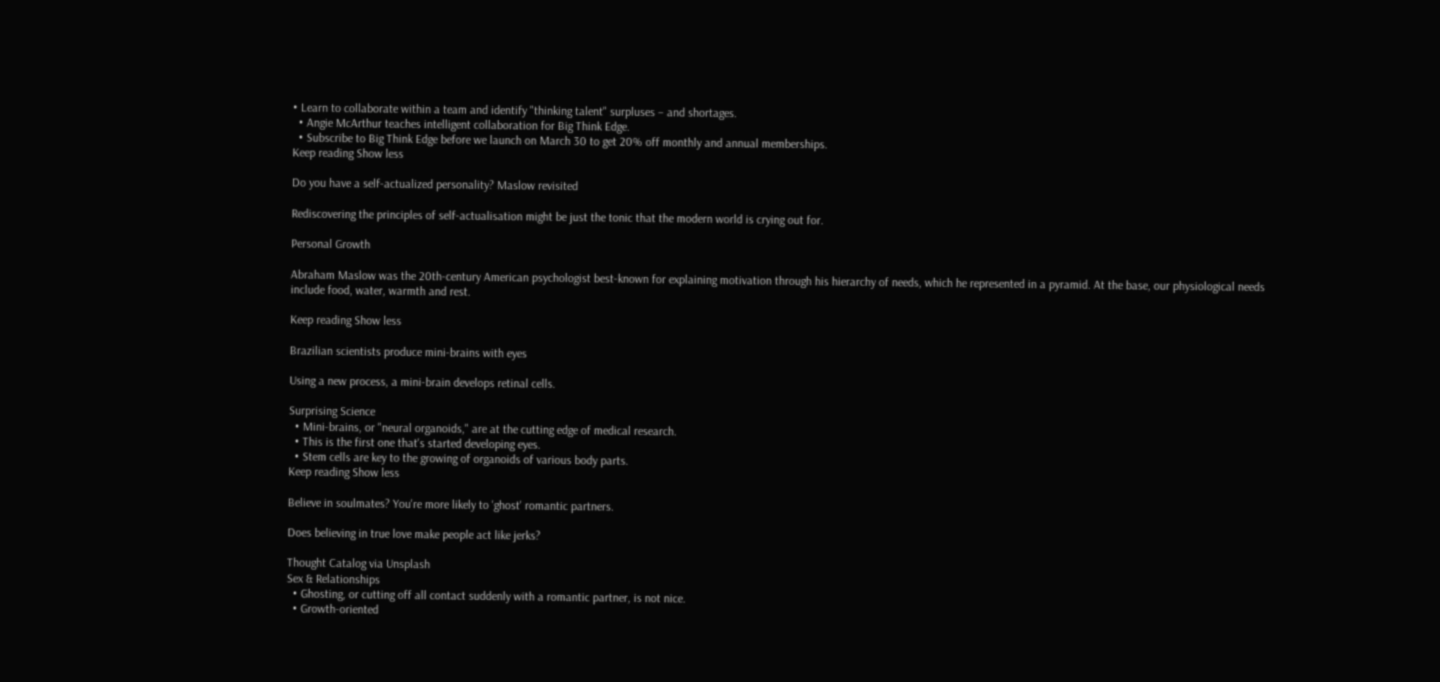• Learn to collaborate within a team and identify "thinking talent" surpluses – and shortages.
  • Angie McArthur teaches intelligent collaboration for Big Think Edge.
  • Subscribe to Big Think Edge before we launch on March 30 to get 20% off monthly and annual memberships.
Keep reading Show less

Do you have a self-actualized personality? Maslow revisited

Rediscovering the principles of self-actualisation might be just the tonic that the modern world is crying out for.

Personal Growth

Abraham Maslow was the 20th-century American psychologist best-known for explaining motivation through his hierarchy of needs, which he represented in a pyramid. At the base, our physiological needs include food, water, warmth and rest.

Keep reading Show less

Brazilian scientists produce mini-brains with eyes

Using a new process, a mini-brain develops retinal cells.

Surprising Science
  • Mini-brains, or "neural organoids," are at the cutting edge of medical research.
  • This is the first one that's started developing eyes.
  • Stem cells are key to the growing of organoids of various body parts.
Keep reading Show less

Believe in soulmates? You're more likely to 'ghost' romantic partners.

Does believing in true love make people act like jerks?

Thought Catalog via Unsplash
Sex & Relationships
  • Ghosting, or cutting off all contact suddenly with a romantic partner, is not nice.
  • Growth-oriented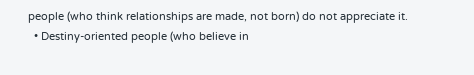people (who think relationships are made, not born) do not appreciate it.
  • Destiny-oriented people (who believe in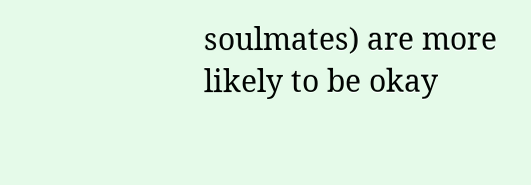soulmates) are more likely to be okay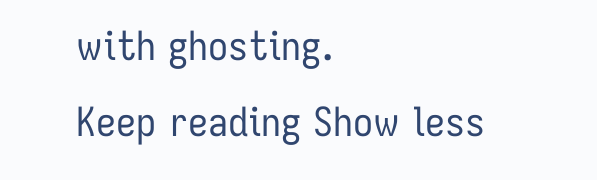with ghosting.
Keep reading Show less